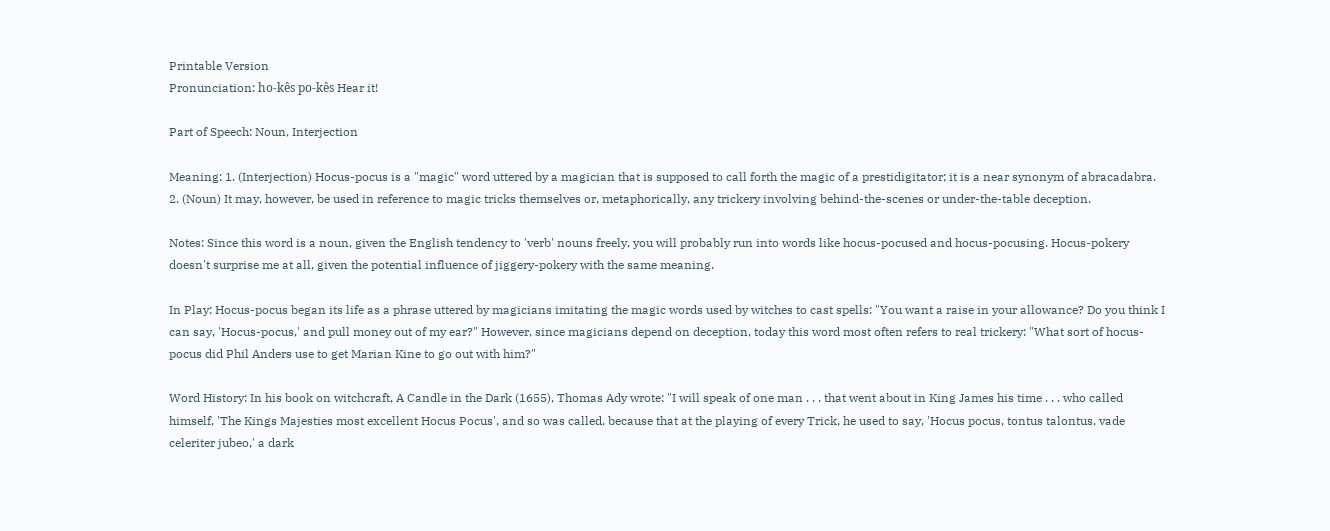Printable Version
Pronunciation: ho-kês po-kês Hear it!

Part of Speech: Noun, Interjection

Meaning: 1. (Interjection) Hocus-pocus is a "magic" word uttered by a magician that is supposed to call forth the magic of a prestidigitator; it is a near synonym of abracadabra. 2. (Noun) It may, however, be used in reference to magic tricks themselves or, metaphorically, any trickery involving behind-the-scenes or under-the-table deception.

Notes: Since this word is a noun, given the English tendency to 'verb' nouns freely, you will probably run into words like hocus-pocused and hocus-pocusing. Hocus-pokery doesn't surprise me at all, given the potential influence of jiggery-pokery with the same meaning.

In Play: Hocus-pocus began its life as a phrase uttered by magicians imitating the magic words used by witches to cast spells: "You want a raise in your allowance? Do you think I can say, 'Hocus-pocus,' and pull money out of my ear?" However, since magicians depend on deception, today this word most often refers to real trickery: "What sort of hocus-pocus did Phil Anders use to get Marian Kine to go out with him?"

Word History: In his book on witchcraft, A Candle in the Dark (1655), Thomas Ady wrote: "I will speak of one man . . . that went about in King James his time . . . who called himself, 'The Kings Majesties most excellent Hocus Pocus', and so was called, because that at the playing of every Trick, he used to say, 'Hocus pocus, tontus talontus, vade celeriter jubeo,' a dark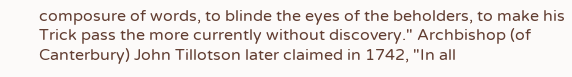composure of words, to blinde the eyes of the beholders, to make his Trick pass the more currently without discovery." Archbishop (of Canterbury) John Tillotson later claimed in 1742, "In all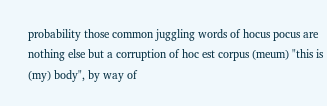probability those common juggling words of hocus pocus are nothing else but a corruption of hoc est corpus (meum) "this is (my) body", by way of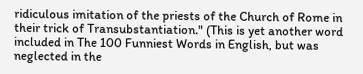ridiculous imitation of the priests of the Church of Rome in their trick of Transubstantiation." (This is yet another word included in The 100 Funniest Words in English, but was neglected in the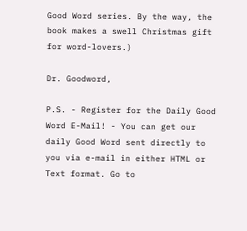Good Word series. By the way, the book makes a swell Christmas gift for word-lovers.)

Dr. Goodword,

P.S. - Register for the Daily Good Word E-Mail! - You can get our daily Good Word sent directly to you via e-mail in either HTML or Text format. Go to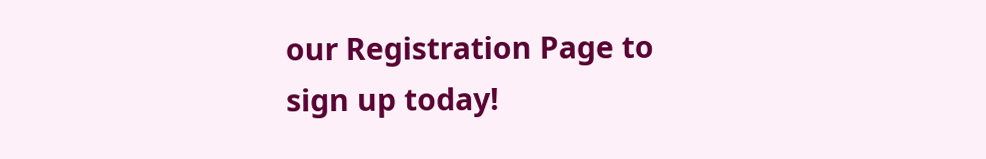our Registration Page to sign up today!